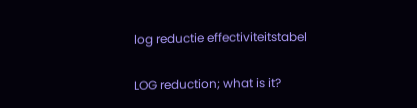log reductie effectiviteitstabel

LOG reduction; what is it?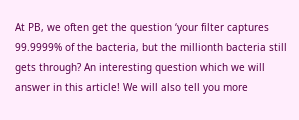At PB, we often get the question ‘your filter captures 99.9999% of the bacteria, but the millionth bacteria still gets through? An interesting question which we will answer in this article! We will also tell you more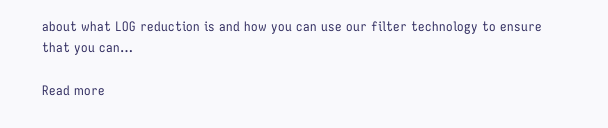about what LOG reduction is and how you can use our filter technology to ensure that you can…

Read more